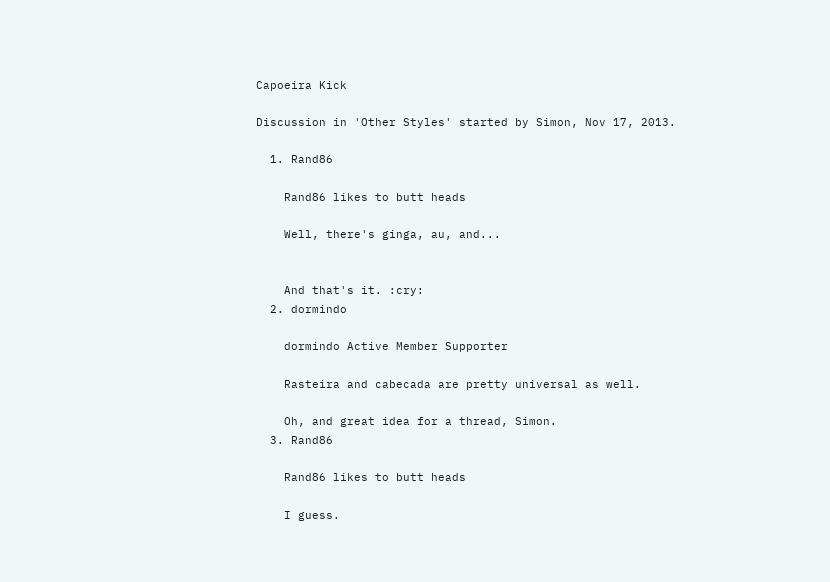Capoeira Kick

Discussion in 'Other Styles' started by Simon, Nov 17, 2013.

  1. Rand86

    Rand86 likes to butt heads

    Well, there's ginga, au, and...


    And that's it. :cry:
  2. dormindo

    dormindo Active Member Supporter

    Rasteira and cabecada are pretty universal as well.

    Oh, and great idea for a thread, Simon.
  3. Rand86

    Rand86 likes to butt heads

    I guess.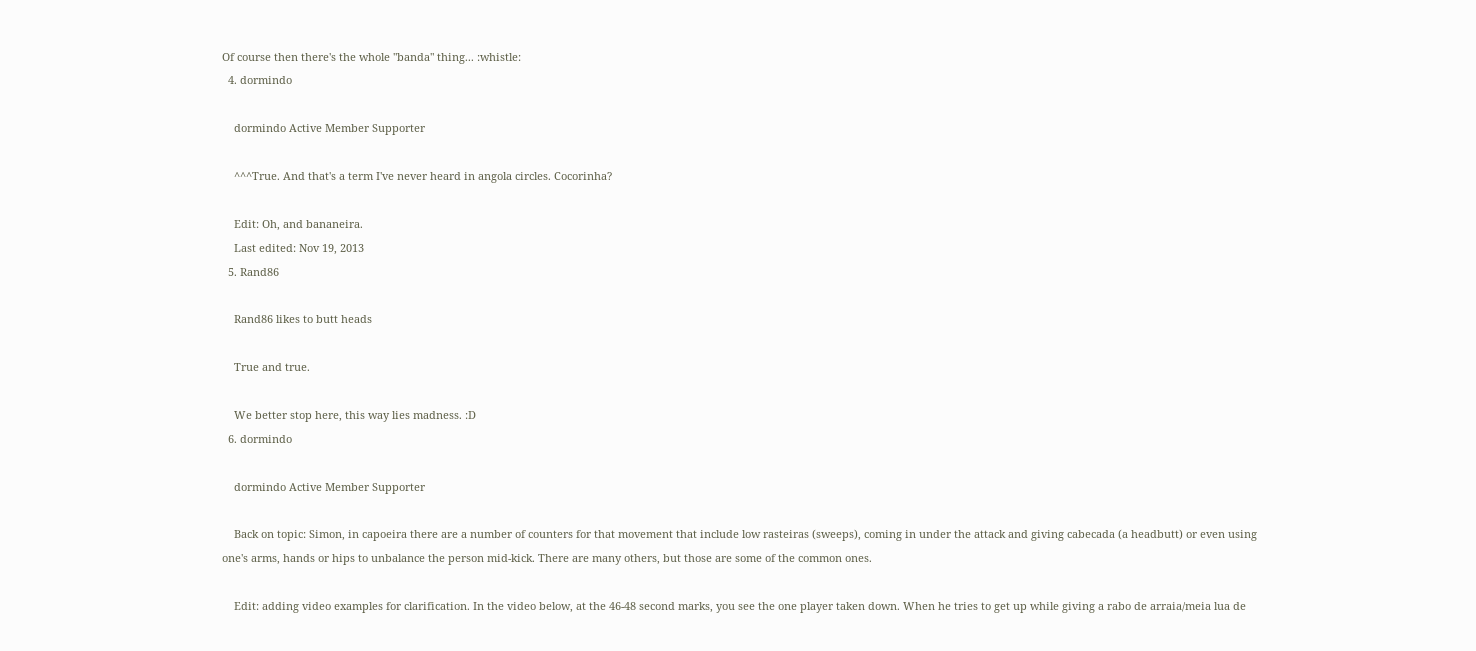Of course then there's the whole "banda" thing... :whistle:
  4. dormindo

    dormindo Active Member Supporter

    ^^^True. And that's a term I've never heard in angola circles. Cocorinha?

    Edit: Oh, and bananeira.
    Last edited: Nov 19, 2013
  5. Rand86

    Rand86 likes to butt heads

    True and true.

    We better stop here, this way lies madness. :D
  6. dormindo

    dormindo Active Member Supporter

    Back on topic: Simon, in capoeira there are a number of counters for that movement that include low rasteiras (sweeps), coming in under the attack and giving cabecada (a headbutt) or even using one's arms, hands or hips to unbalance the person mid-kick. There are many others, but those are some of the common ones.

    Edit: adding video examples for clarification. In the video below, at the 46-48 second marks, you see the one player taken down. When he tries to get up while giving a rabo de arraia/meia lua de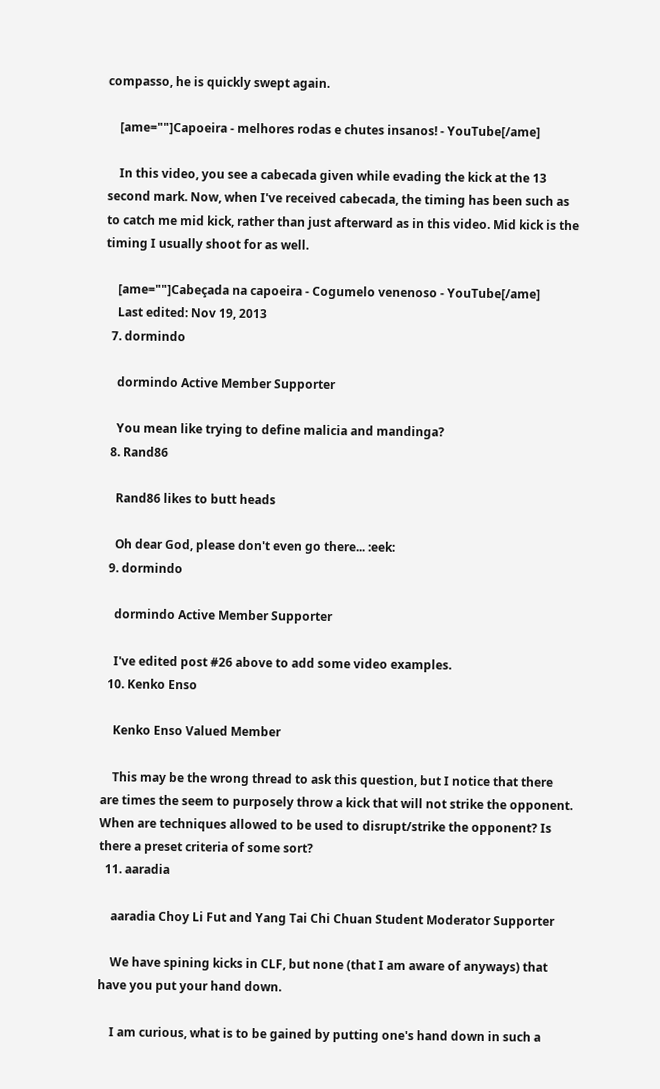compasso, he is quickly swept again.

    [ame=""]Capoeira - melhores rodas e chutes insanos! - YouTube[/ame]

    In this video, you see a cabecada given while evading the kick at the 13 second mark. Now, when I've received cabecada, the timing has been such as to catch me mid kick, rather than just afterward as in this video. Mid kick is the timing I usually shoot for as well.

    [ame=""]Cabeçada na capoeira - Cogumelo venenoso - YouTube[/ame]
    Last edited: Nov 19, 2013
  7. dormindo

    dormindo Active Member Supporter

    You mean like trying to define malicia and mandinga?
  8. Rand86

    Rand86 likes to butt heads

    Oh dear God, please don't even go there... :eek:
  9. dormindo

    dormindo Active Member Supporter

    I've edited post #26 above to add some video examples.
  10. Kenko Enso

    Kenko Enso Valued Member

    This may be the wrong thread to ask this question, but I notice that there are times the seem to purposely throw a kick that will not strike the opponent. When are techniques allowed to be used to disrupt/strike the opponent? Is there a preset criteria of some sort?
  11. aaradia

    aaradia Choy Li Fut and Yang Tai Chi Chuan Student Moderator Supporter

    We have spining kicks in CLF, but none (that I am aware of anyways) that have you put your hand down.

    I am curious, what is to be gained by putting one's hand down in such a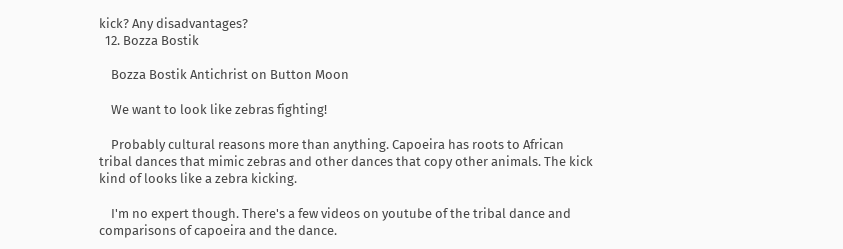kick? Any disadvantages?
  12. Bozza Bostik

    Bozza Bostik Antichrist on Button Moon

    We want to look like zebras fighting!

    Probably cultural reasons more than anything. Capoeira has roots to African tribal dances that mimic zebras and other dances that copy other animals. The kick kind of looks like a zebra kicking.

    I'm no expert though. There's a few videos on youtube of the tribal dance and comparisons of capoeira and the dance.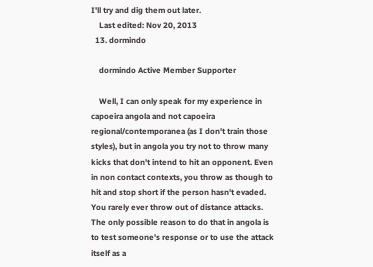I'll try and dig them out later.
    Last edited: Nov 20, 2013
  13. dormindo

    dormindo Active Member Supporter

    Well, I can only speak for my experience in capoeira angola and not capoeira regional/contemporanea (as I don't train those styles), but in angola you try not to throw many kicks that don't intend to hit an opponent. Even in non contact contexts, you throw as though to hit and stop short if the person hasn't evaded. You rarely ever throw out of distance attacks. The only possible reason to do that in angola is to test someone's response or to use the attack itself as a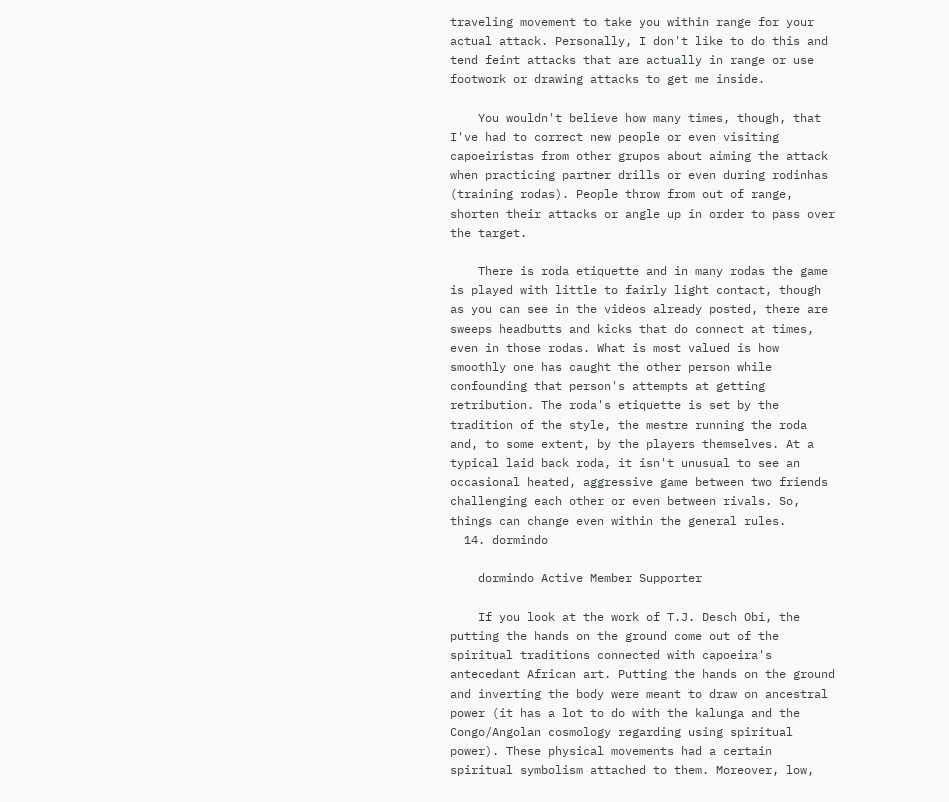traveling movement to take you within range for your actual attack. Personally, I don't like to do this and tend feint attacks that are actually in range or use footwork or drawing attacks to get me inside.

    You wouldn't believe how many times, though, that I've had to correct new people or even visiting capoeiristas from other grupos about aiming the attack when practicing partner drills or even during rodinhas (training rodas). People throw from out of range, shorten their attacks or angle up in order to pass over the target.

    There is roda etiquette and in many rodas the game is played with little to fairly light contact, though as you can see in the videos already posted, there are sweeps headbutts and kicks that do connect at times, even in those rodas. What is most valued is how smoothly one has caught the other person while confounding that person's attempts at getting retribution. The roda's etiquette is set by the tradition of the style, the mestre running the roda and, to some extent, by the players themselves. At a typical laid back roda, it isn't unusual to see an occasional heated, aggressive game between two friends challenging each other or even between rivals. So, things can change even within the general rules.
  14. dormindo

    dormindo Active Member Supporter

    If you look at the work of T.J. Desch Obi, the putting the hands on the ground come out of the spiritual traditions connected with capoeira's antecedant African art. Putting the hands on the ground and inverting the body were meant to draw on ancestral power (it has a lot to do with the kalunga and the Congo/Angolan cosmology regarding using spiritual power). These physical movements had a certain spiritual symbolism attached to them. Moreover, low,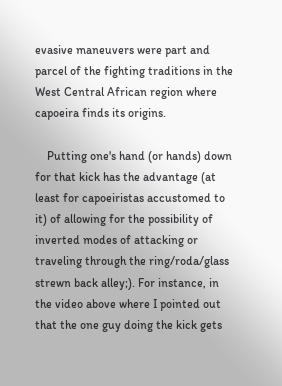evasive maneuvers were part and parcel of the fighting traditions in the West Central African region where capoeira finds its origins.

    Putting one's hand (or hands) down for that kick has the advantage (at least for capoeiristas accustomed to it) of allowing for the possibility of inverted modes of attacking or traveling through the ring/roda/glass strewn back alley;). For instance, in the video above where I pointed out that the one guy doing the kick gets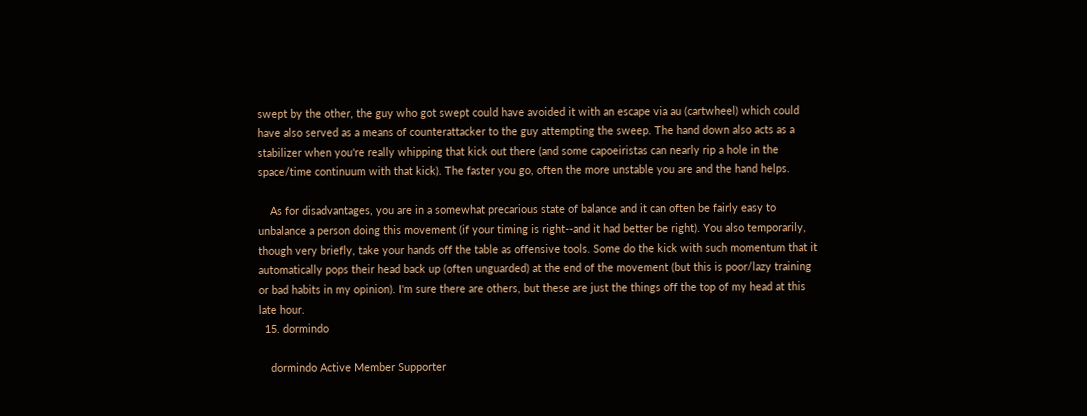swept by the other, the guy who got swept could have avoided it with an escape via au (cartwheel) which could have also served as a means of counterattacker to the guy attempting the sweep. The hand down also acts as a stabilizer when you're really whipping that kick out there (and some capoeiristas can nearly rip a hole in the space/time continuum with that kick). The faster you go, often the more unstable you are and the hand helps.

    As for disadvantages, you are in a somewhat precarious state of balance and it can often be fairly easy to unbalance a person doing this movement (if your timing is right--and it had better be right). You also temporarily, though very briefly, take your hands off the table as offensive tools. Some do the kick with such momentum that it automatically pops their head back up (often unguarded) at the end of the movement (but this is poor/lazy training or bad habits in my opinion). I'm sure there are others, but these are just the things off the top of my head at this late hour.
  15. dormindo

    dormindo Active Member Supporter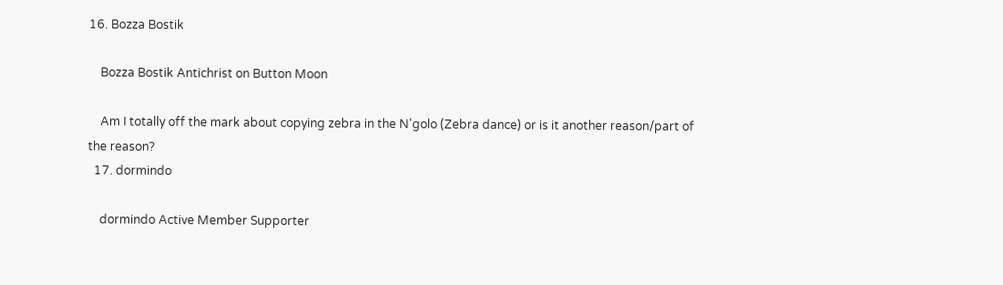16. Bozza Bostik

    Bozza Bostik Antichrist on Button Moon

    Am I totally off the mark about copying zebra in the N'golo (Zebra dance) or is it another reason/part of the reason?
  17. dormindo

    dormindo Active Member Supporter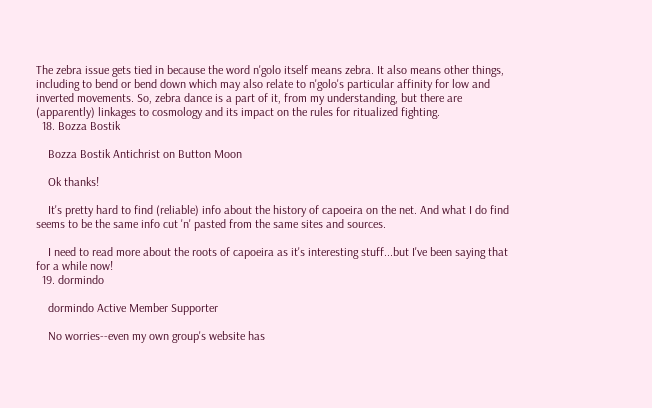The zebra issue gets tied in because the word n'golo itself means zebra. It also means other things, including to bend or bend down which may also relate to n'golo's particular affinity for low and inverted movements. So, zebra dance is a part of it, from my understanding, but there are (apparently) linkages to cosmology and its impact on the rules for ritualized fighting.
  18. Bozza Bostik

    Bozza Bostik Antichrist on Button Moon

    Ok thanks!

    It's pretty hard to find (reliable) info about the history of capoeira on the net. And what I do find seems to be the same info cut 'n' pasted from the same sites and sources.

    I need to read more about the roots of capoeira as it's interesting stuff...but I've been saying that for a while now!
  19. dormindo

    dormindo Active Member Supporter

    No worries--even my own group's website has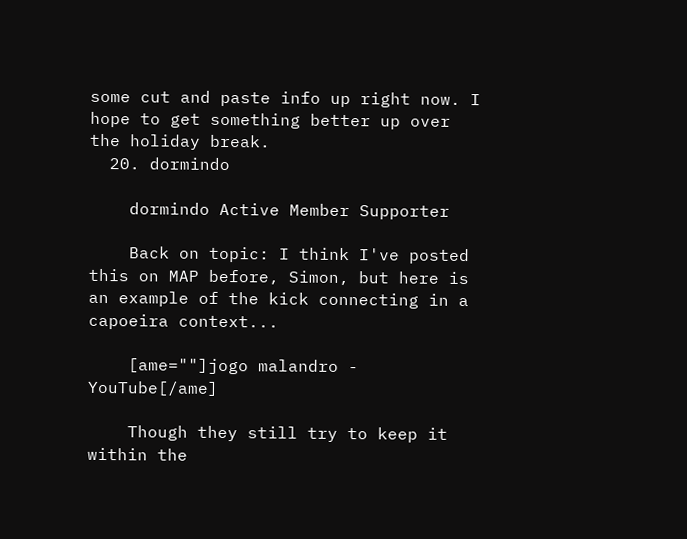some cut and paste info up right now. I hope to get something better up over the holiday break.
  20. dormindo

    dormindo Active Member Supporter

    Back on topic: I think I've posted this on MAP before, Simon, but here is an example of the kick connecting in a capoeira context...

    [ame=""]jogo malandro - YouTube[/ame]

    Though they still try to keep it within the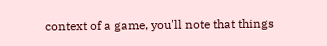context of a game, you'll note that things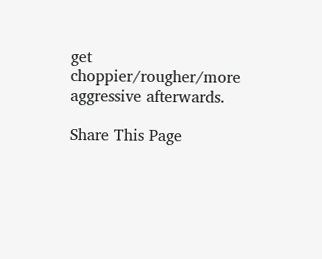get choppier/rougher/more aggressive afterwards.

Share This Page